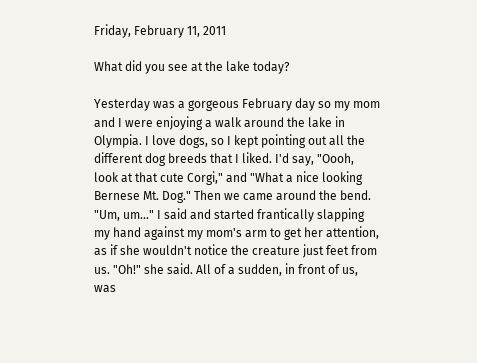Friday, February 11, 2011

What did you see at the lake today?

Yesterday was a gorgeous February day so my mom and I were enjoying a walk around the lake in Olympia. I love dogs, so I kept pointing out all the different dog breeds that I liked. I'd say, "Oooh, look at that cute Corgi," and "What a nice looking Bernese Mt. Dog." Then we came around the bend. "Um, um..." I said and started frantically slapping my hand against my mom's arm to get her attention, as if she wouldn't notice the creature just feet from us. "Oh!" she said. All of a sudden, in front of us, was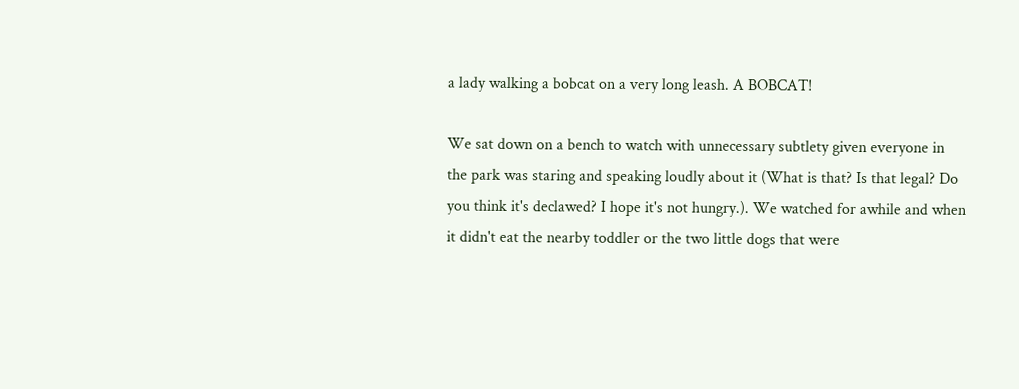a lady walking a bobcat on a very long leash. A BOBCAT!

We sat down on a bench to watch with unnecessary subtlety given everyone in the park was staring and speaking loudly about it (What is that? Is that legal? Do you think it's declawed? I hope it's not hungry.). We watched for awhile and when it didn't eat the nearby toddler or the two little dogs that were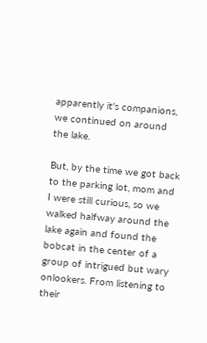apparently it's companions, we continued on around the lake.

But, by the time we got back to the parking lot, mom and I were still curious, so we walked halfway around the lake again and found the bobcat in the center of a group of intrigued but wary onlookers. From listening to their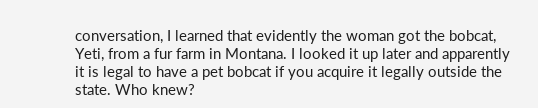conversation, I learned that evidently the woman got the bobcat, Yeti, from a fur farm in Montana. I looked it up later and apparently it is legal to have a pet bobcat if you acquire it legally outside the state. Who knew?